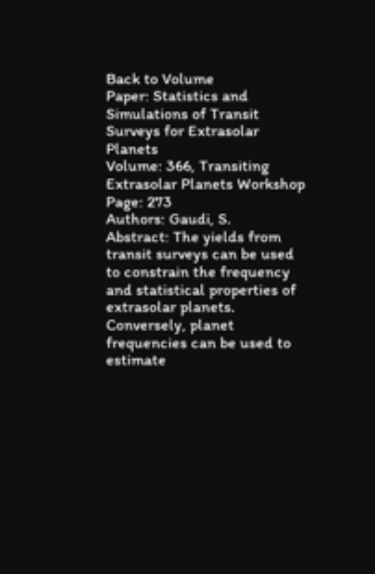Back to Volume
Paper: Statistics and Simulations of Transit Surveys for Extrasolar Planets
Volume: 366, Transiting Extrasolar Planets Workshop
Page: 273
Authors: Gaudi, S.
Abstract: The yields from transit surveys can be used to constrain the frequency and statistical properties of extrasolar planets. Conversely, planet frequencies can be used to estimate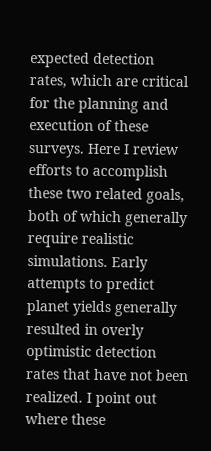expected detection rates, which are critical for the planning and execution of these surveys. Here I review efforts to accomplish these two related goals, both of which generally require realistic simulations. Early attempts to predict planet yields generally resulted in overly optimistic detection rates that have not been realized. I point out where these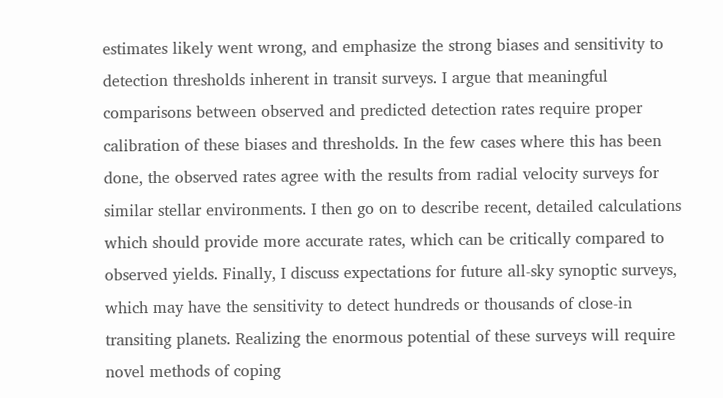estimates likely went wrong, and emphasize the strong biases and sensitivity to detection thresholds inherent in transit surveys. I argue that meaningful comparisons between observed and predicted detection rates require proper calibration of these biases and thresholds. In the few cases where this has been done, the observed rates agree with the results from radial velocity surveys for similar stellar environments. I then go on to describe recent, detailed calculations which should provide more accurate rates, which can be critically compared to observed yields. Finally, I discuss expectations for future all-sky synoptic surveys, which may have the sensitivity to detect hundreds or thousands of close-in transiting planets. Realizing the enormous potential of these surveys will require novel methods of coping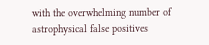with the overwhelming number of astrophysical false positives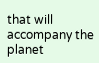that will accompany the planet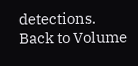detections.
Back to Volume